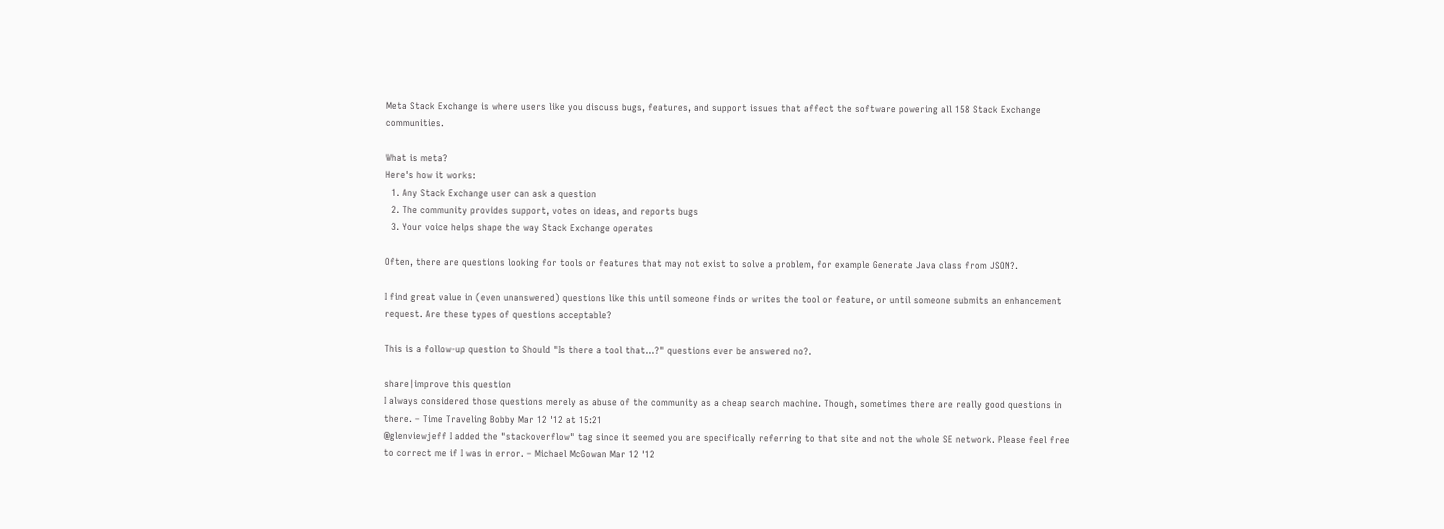Meta Stack Exchange is where users like you discuss bugs, features, and support issues that affect the software powering all 158 Stack Exchange communities.

What is meta?
Here's how it works:
  1. Any Stack Exchange user can ask a question
  2. The community provides support, votes on ideas, and reports bugs
  3. Your voice helps shape the way Stack Exchange operates

Often, there are questions looking for tools or features that may not exist to solve a problem, for example Generate Java class from JSON?.

I find great value in (even unanswered) questions like this until someone finds or writes the tool or feature, or until someone submits an enhancement request. Are these types of questions acceptable?

This is a follow-up question to Should "Is there a tool that...?" questions ever be answered no?.

share|improve this question
I always considered those questions merely as abuse of the community as a cheap search machine. Though, sometimes there are really good questions in there. – Time Traveling Bobby Mar 12 '12 at 15:21
@glenviewjeff I added the "stackoverflow" tag since it seemed you are specifically referring to that site and not the whole SE network. Please feel free to correct me if I was in error. – Michael McGowan Mar 12 '12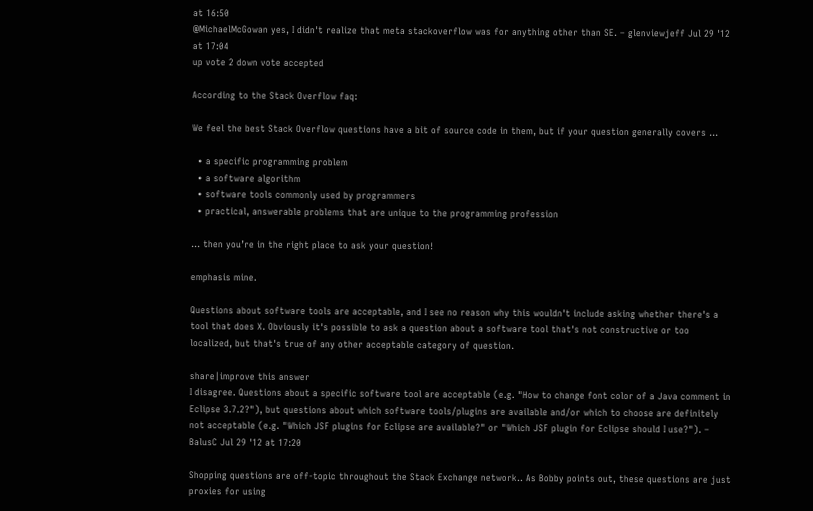at 16:50
@MichaelMcGowan yes, I didn't realize that meta stackoverflow was for anything other than SE. – glenviewjeff Jul 29 '12 at 17:04
up vote 2 down vote accepted

According to the Stack Overflow faq:

We feel the best Stack Overflow questions have a bit of source code in them, but if your question generally covers ...

  • a specific programming problem
  • a software algorithm
  • software tools commonly used by programmers
  • practical, answerable problems that are unique to the programming profession

... then you’re in the right place to ask your question!

emphasis mine.

Questions about software tools are acceptable, and I see no reason why this wouldn't include asking whether there's a tool that does X. Obviously it's possible to ask a question about a software tool that's not constructive or too localized, but that's true of any other acceptable category of question.

share|improve this answer
I disagree. Questions about a specific software tool are acceptable (e.g. "How to change font color of a Java comment in Eclipse 3.7.2?"), but questions about which software tools/plugins are available and/or which to choose are definitely not acceptable (e.g. "Which JSF plugins for Eclipse are available?" or "Which JSF plugin for Eclipse should I use?"). – BalusC Jul 29 '12 at 17:20

Shopping questions are off-topic throughout the Stack Exchange network.. As Bobby points out, these questions are just proxies for using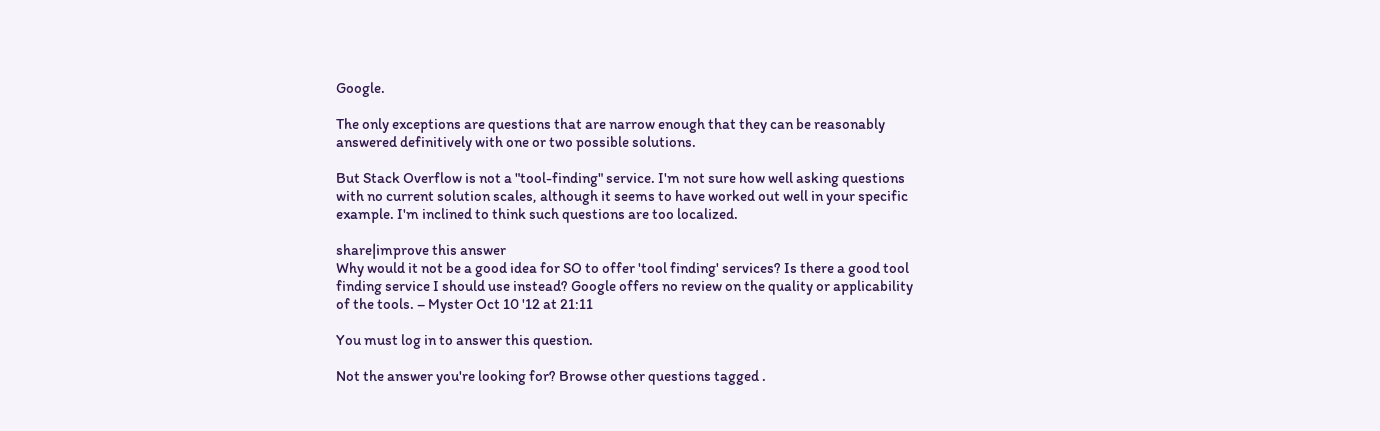Google.

The only exceptions are questions that are narrow enough that they can be reasonably answered definitively with one or two possible solutions.

But Stack Overflow is not a "tool-finding" service. I'm not sure how well asking questions with no current solution scales, although it seems to have worked out well in your specific example. I'm inclined to think such questions are too localized.

share|improve this answer
Why would it not be a good idea for SO to offer 'tool finding' services? Is there a good tool finding service I should use instead? Google offers no review on the quality or applicability of the tools. – Myster Oct 10 '12 at 21:11

You must log in to answer this question.

Not the answer you're looking for? Browse other questions tagged .